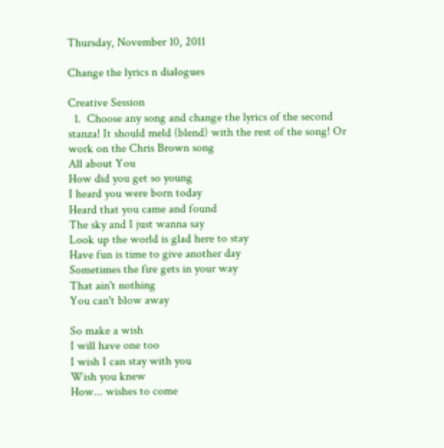Thursday, November 10, 2011

Change the lyrics n dialogues

Creative Session
  1.  Choose any song and change the lyrics of the second stanza! It should meld (blend) with the rest of the song! Or work on the Chris Brown song
All about You
How did you get so young
I heard you were born today
Heard that you came and found
The sky and I just wanna say
Look up the world is glad here to stay
Have fun is time to give another day
Sometimes the fire gets in your way
That ain't nothing
You can't blow away

So make a wish
I will have one too
I wish I can stay with you
Wish you knew
How... wishes to come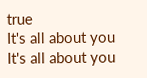true
It's all about you
It's all about you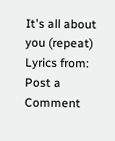It's all about you (repeat)
Lyrics from:
Post a Comment